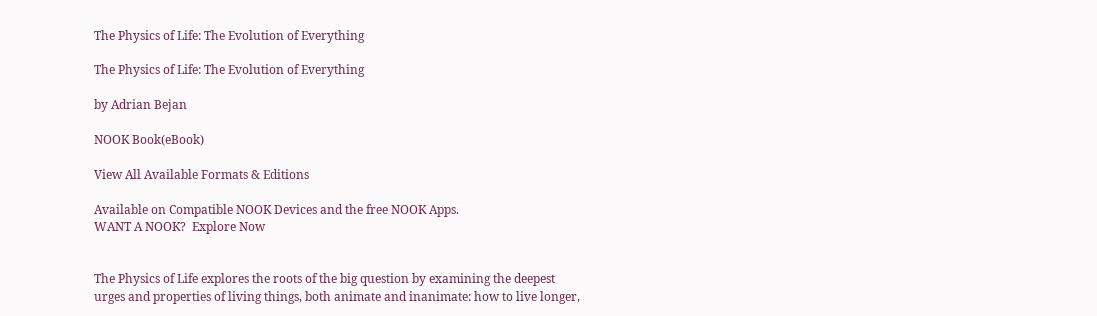The Physics of Life: The Evolution of Everything

The Physics of Life: The Evolution of Everything

by Adrian Bejan

NOOK Book(eBook)

View All Available Formats & Editions

Available on Compatible NOOK Devices and the free NOOK Apps.
WANT A NOOK?  Explore Now


The Physics of Life explores the roots of the big question by examining the deepest urges and properties of living things, both animate and inanimate: how to live longer,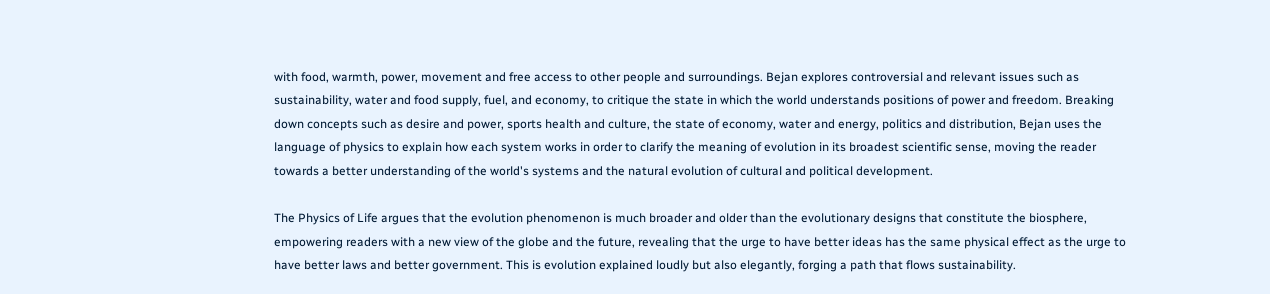with food, warmth, power, movement and free access to other people and surroundings. Bejan explores controversial and relevant issues such as sustainability, water and food supply, fuel, and economy, to critique the state in which the world understands positions of power and freedom. Breaking down concepts such as desire and power, sports health and culture, the state of economy, water and energy, politics and distribution, Bejan uses the language of physics to explain how each system works in order to clarify the meaning of evolution in its broadest scientific sense, moving the reader towards a better understanding of the world's systems and the natural evolution of cultural and political development.

The Physics of Life argues that the evolution phenomenon is much broader and older than the evolutionary designs that constitute the biosphere, empowering readers with a new view of the globe and the future, revealing that the urge to have better ideas has the same physical effect as the urge to have better laws and better government. This is evolution explained loudly but also elegantly, forging a path that flows sustainability.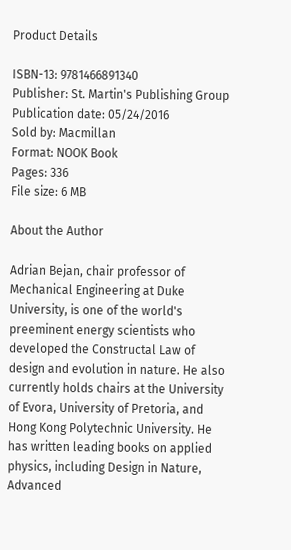Product Details

ISBN-13: 9781466891340
Publisher: St. Martin's Publishing Group
Publication date: 05/24/2016
Sold by: Macmillan
Format: NOOK Book
Pages: 336
File size: 6 MB

About the Author

Adrian Bejan, chair professor of Mechanical Engineering at Duke University, is one of the world's preeminent energy scientists who developed the Constructal Law of design and evolution in nature. He also currently holds chairs at the University of Evora, University of Pretoria, and Hong Kong Polytechnic University. He has written leading books on applied physics, including Design in Nature, Advanced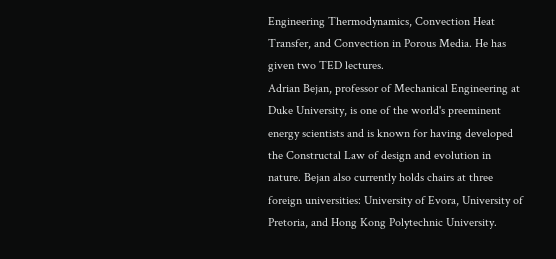Engineering Thermodynamics, Convection Heat Transfer, and Convection in Porous Media. He has given two TED lectures.
Adrian Bejan, professor of Mechanical Engineering at Duke University, is one of the world's preeminent energy scientists and is known for having developed the Constructal Law of design and evolution in nature. Bejan also currently holds chairs at three foreign universities: University of Evora, University of Pretoria, and Hong Kong Polytechnic University.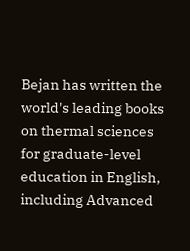Bejan has written the world's leading books on thermal sciences for graduate-level education in English, including Advanced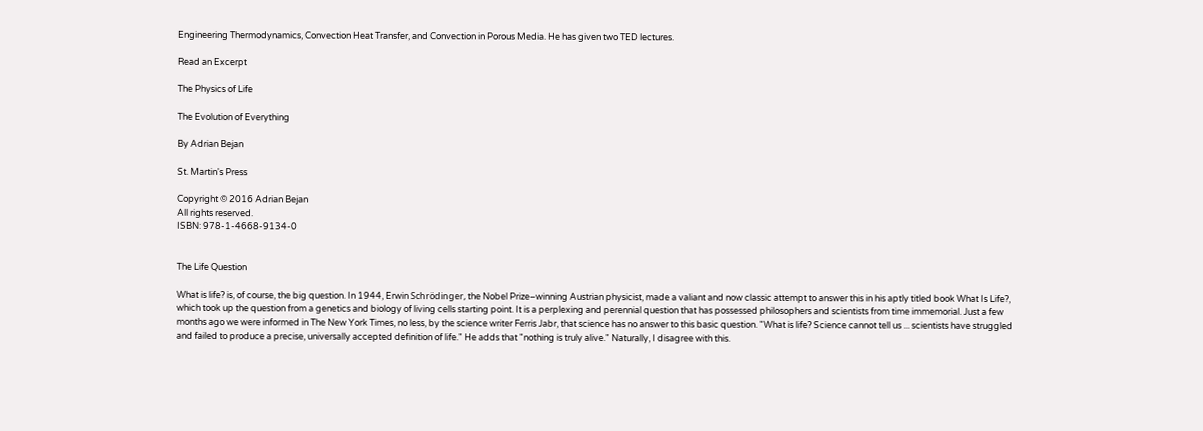Engineering Thermodynamics, Convection Heat Transfer, and Convection in Porous Media. He has given two TED lectures.

Read an Excerpt

The Physics of Life

The Evolution of Everything

By Adrian Bejan

St. Martin's Press

Copyright © 2016 Adrian Bejan
All rights reserved.
ISBN: 978-1-4668-9134-0


The Life Question

What is life? is, of course, the big question. In 1944, Erwin Schrödinger, the Nobel Prize–winning Austrian physicist, made a valiant and now classic attempt to answer this in his aptly titled book What Is Life?, which took up the question from a genetics and biology of living cells starting point. It is a perplexing and perennial question that has possessed philosophers and scientists from time immemorial. Just a few months ago we were informed in The New York Times, no less, by the science writer Ferris Jabr, that science has no answer to this basic question. "What is life? Science cannot tell us ... scientists have struggled and failed to produce a precise, universally accepted definition of life." He adds that "nothing is truly alive." Naturally, I disagree with this.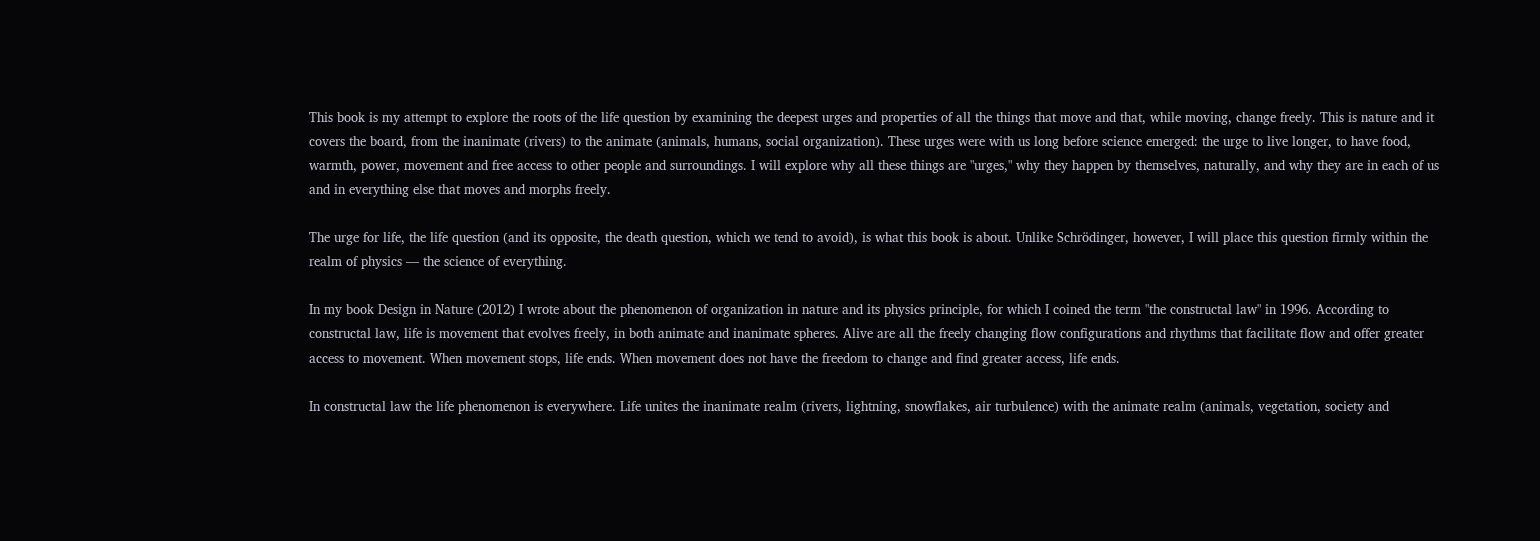This book is my attempt to explore the roots of the life question by examining the deepest urges and properties of all the things that move and that, while moving, change freely. This is nature and it covers the board, from the inanimate (rivers) to the animate (animals, humans, social organization). These urges were with us long before science emerged: the urge to live longer, to have food, warmth, power, movement and free access to other people and surroundings. I will explore why all these things are "urges," why they happen by themselves, naturally, and why they are in each of us and in everything else that moves and morphs freely.

The urge for life, the life question (and its opposite, the death question, which we tend to avoid), is what this book is about. Unlike Schrödinger, however, I will place this question firmly within the realm of physics — the science of everything.

In my book Design in Nature (2012) I wrote about the phenomenon of organization in nature and its physics principle, for which I coined the term "the constructal law" in 1996. According to constructal law, life is movement that evolves freely, in both animate and inanimate spheres. Alive are all the freely changing flow configurations and rhythms that facilitate flow and offer greater access to movement. When movement stops, life ends. When movement does not have the freedom to change and find greater access, life ends.

In constructal law the life phenomenon is everywhere. Life unites the inanimate realm (rivers, lightning, snowflakes, air turbulence) with the animate realm (animals, vegetation, society and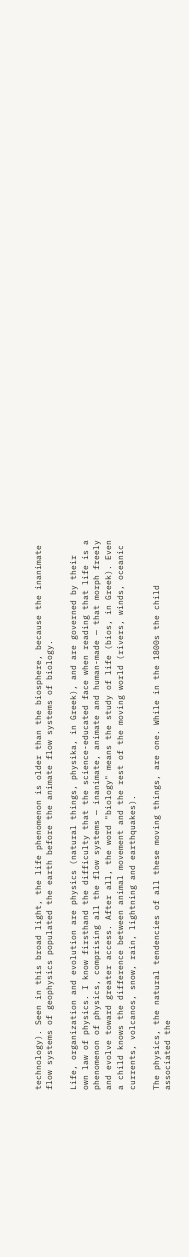technology). Seen in this broad light, the life phenomenon is older than the biosphere, because the inanimate flow systems of geophysics populated the earth before the animate flow systems of biology.

Life, organization and evolution are physics (natural things, physika, in Greek), and are governed by their own law of physics. I know firsthand the difficulty that the science-educated face when reading that life is a phenomenon of physics, comprising all the flow systems — inanimate, animate and human-made — that morph freely and evolve toward greater access. After all, the word "biology" means the study of life (bios, in Greek). Even a child knows the difference between animal movement and the rest of the moving world (rivers, winds, oceanic currents, volcanos, snow, rain, lightning and earthquakes).

The physics, the natural tendencies of all these moving things, are one. While in the 1800s the child associated the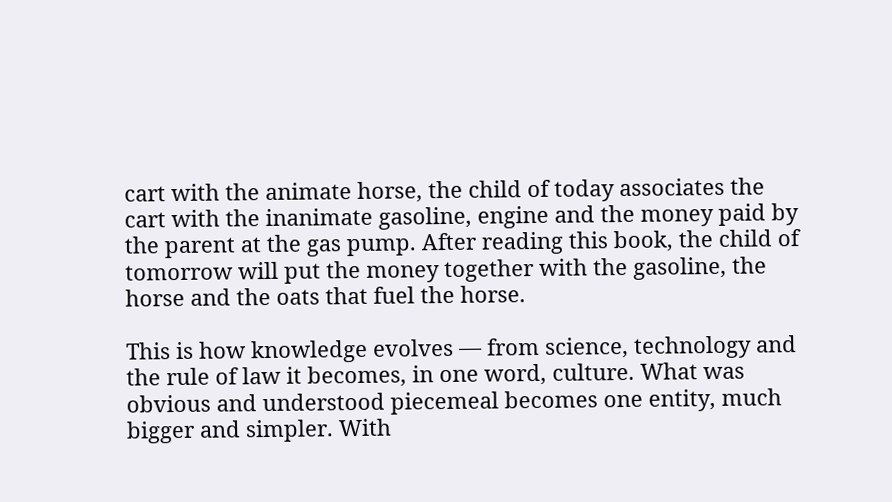cart with the animate horse, the child of today associates the cart with the inanimate gasoline, engine and the money paid by the parent at the gas pump. After reading this book, the child of tomorrow will put the money together with the gasoline, the horse and the oats that fuel the horse.

This is how knowledge evolves — from science, technology and the rule of law it becomes, in one word, culture. What was obvious and understood piecemeal becomes one entity, much bigger and simpler. With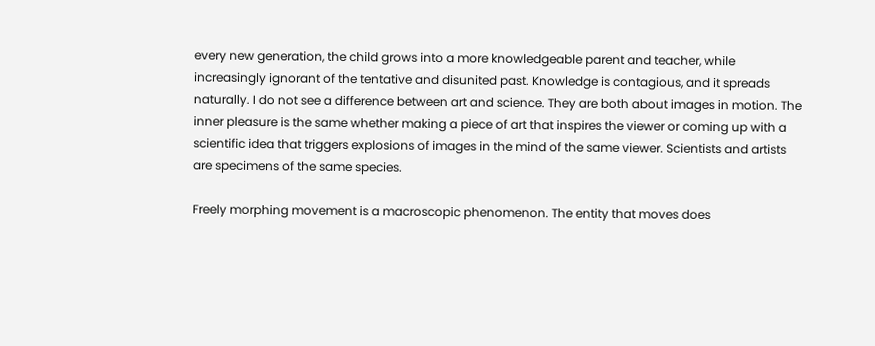every new generation, the child grows into a more knowledgeable parent and teacher, while increasingly ignorant of the tentative and disunited past. Knowledge is contagious, and it spreads naturally. I do not see a difference between art and science. They are both about images in motion. The inner pleasure is the same whether making a piece of art that inspires the viewer or coming up with a scientific idea that triggers explosions of images in the mind of the same viewer. Scientists and artists are specimens of the same species.

Freely morphing movement is a macroscopic phenomenon. The entity that moves does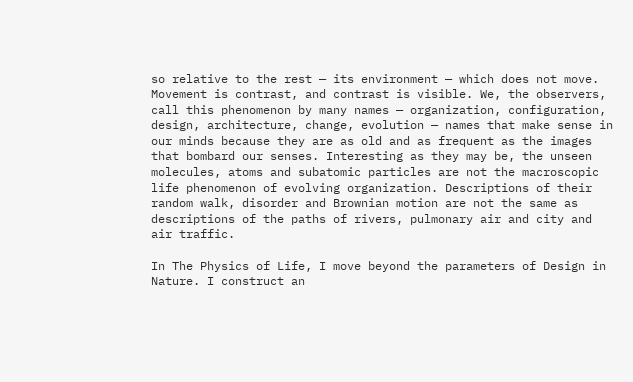so relative to the rest — its environment — which does not move. Movement is contrast, and contrast is visible. We, the observers, call this phenomenon by many names — organization, configuration, design, architecture, change, evolution — names that make sense in our minds because they are as old and as frequent as the images that bombard our senses. Interesting as they may be, the unseen molecules, atoms and subatomic particles are not the macroscopic life phenomenon of evolving organization. Descriptions of their random walk, disorder and Brownian motion are not the same as descriptions of the paths of rivers, pulmonary air and city and air traffic.

In The Physics of Life, I move beyond the parameters of Design in Nature. I construct an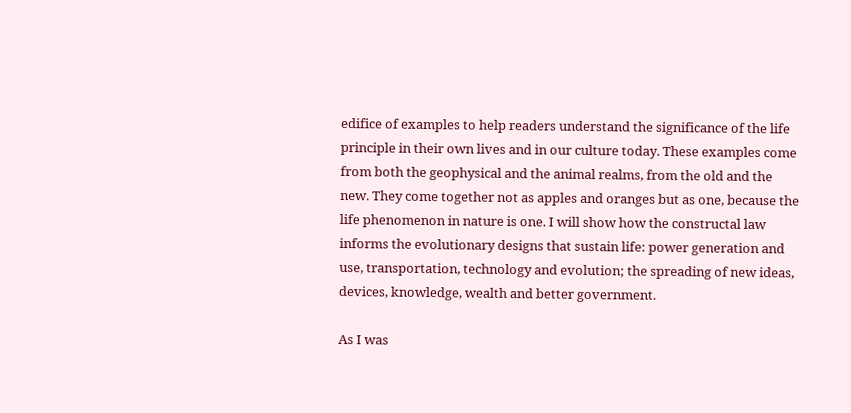edifice of examples to help readers understand the significance of the life principle in their own lives and in our culture today. These examples come from both the geophysical and the animal realms, from the old and the new. They come together not as apples and oranges but as one, because the life phenomenon in nature is one. I will show how the constructal law informs the evolutionary designs that sustain life: power generation and use, transportation, technology and evolution; the spreading of new ideas, devices, knowledge, wealth and better government.

As I was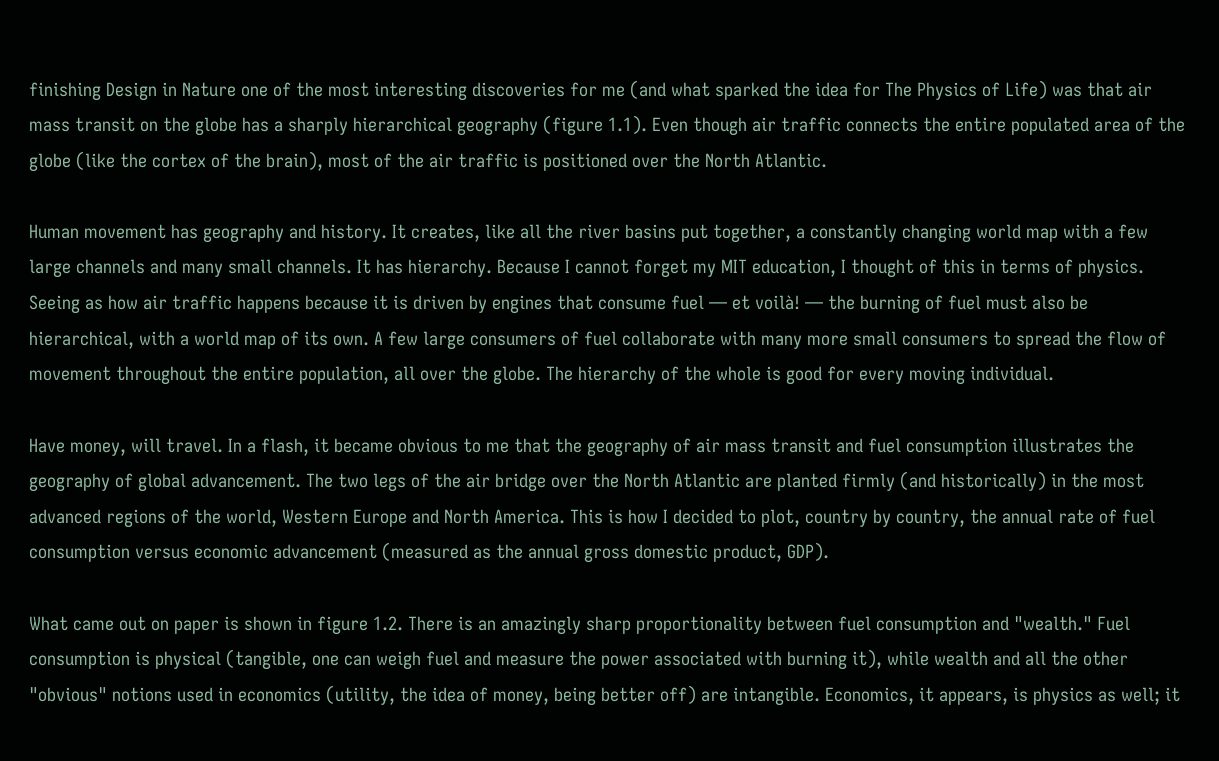finishing Design in Nature one of the most interesting discoveries for me (and what sparked the idea for The Physics of Life) was that air mass transit on the globe has a sharply hierarchical geography (figure 1.1). Even though air traffic connects the entire populated area of the globe (like the cortex of the brain), most of the air traffic is positioned over the North Atlantic.

Human movement has geography and history. It creates, like all the river basins put together, a constantly changing world map with a few large channels and many small channels. It has hierarchy. Because I cannot forget my MIT education, I thought of this in terms of physics. Seeing as how air traffic happens because it is driven by engines that consume fuel — et voilà! — the burning of fuel must also be hierarchical, with a world map of its own. A few large consumers of fuel collaborate with many more small consumers to spread the flow of movement throughout the entire population, all over the globe. The hierarchy of the whole is good for every moving individual.

Have money, will travel. In a flash, it became obvious to me that the geography of air mass transit and fuel consumption illustrates the geography of global advancement. The two legs of the air bridge over the North Atlantic are planted firmly (and historically) in the most advanced regions of the world, Western Europe and North America. This is how I decided to plot, country by country, the annual rate of fuel consumption versus economic advancement (measured as the annual gross domestic product, GDP).

What came out on paper is shown in figure 1.2. There is an amazingly sharp proportionality between fuel consumption and "wealth." Fuel consumption is physical (tangible, one can weigh fuel and measure the power associated with burning it), while wealth and all the other "obvious" notions used in economics (utility, the idea of money, being better off) are intangible. Economics, it appears, is physics as well; it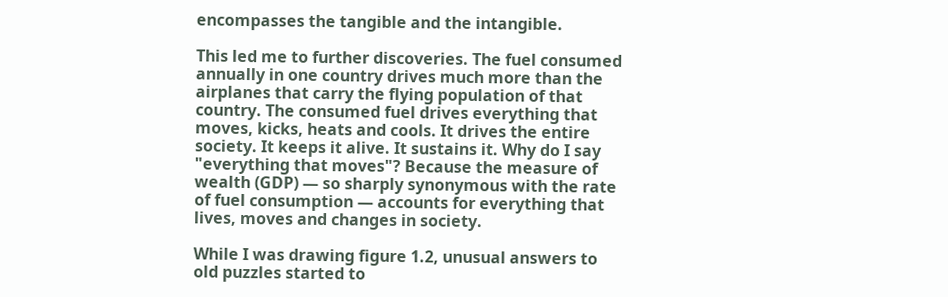encompasses the tangible and the intangible.

This led me to further discoveries. The fuel consumed annually in one country drives much more than the airplanes that carry the flying population of that country. The consumed fuel drives everything that moves, kicks, heats and cools. It drives the entire society. It keeps it alive. It sustains it. Why do I say "everything that moves"? Because the measure of wealth (GDP) — so sharply synonymous with the rate of fuel consumption — accounts for everything that lives, moves and changes in society.

While I was drawing figure 1.2, unusual answers to old puzzles started to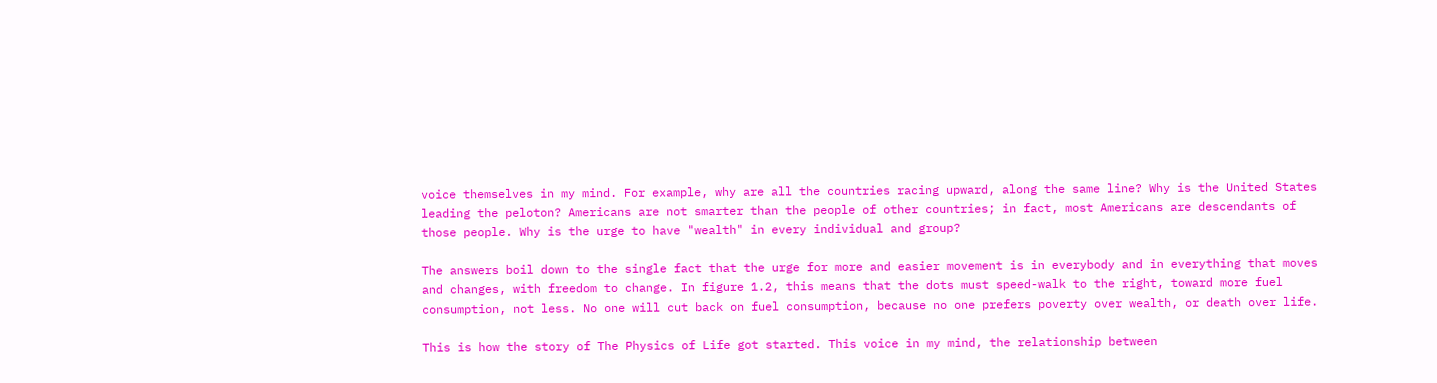voice themselves in my mind. For example, why are all the countries racing upward, along the same line? Why is the United States leading the peloton? Americans are not smarter than the people of other countries; in fact, most Americans are descendants of those people. Why is the urge to have "wealth" in every individual and group?

The answers boil down to the single fact that the urge for more and easier movement is in everybody and in everything that moves and changes, with freedom to change. In figure 1.2, this means that the dots must speed-walk to the right, toward more fuel consumption, not less. No one will cut back on fuel consumption, because no one prefers poverty over wealth, or death over life.

This is how the story of The Physics of Life got started. This voice in my mind, the relationship between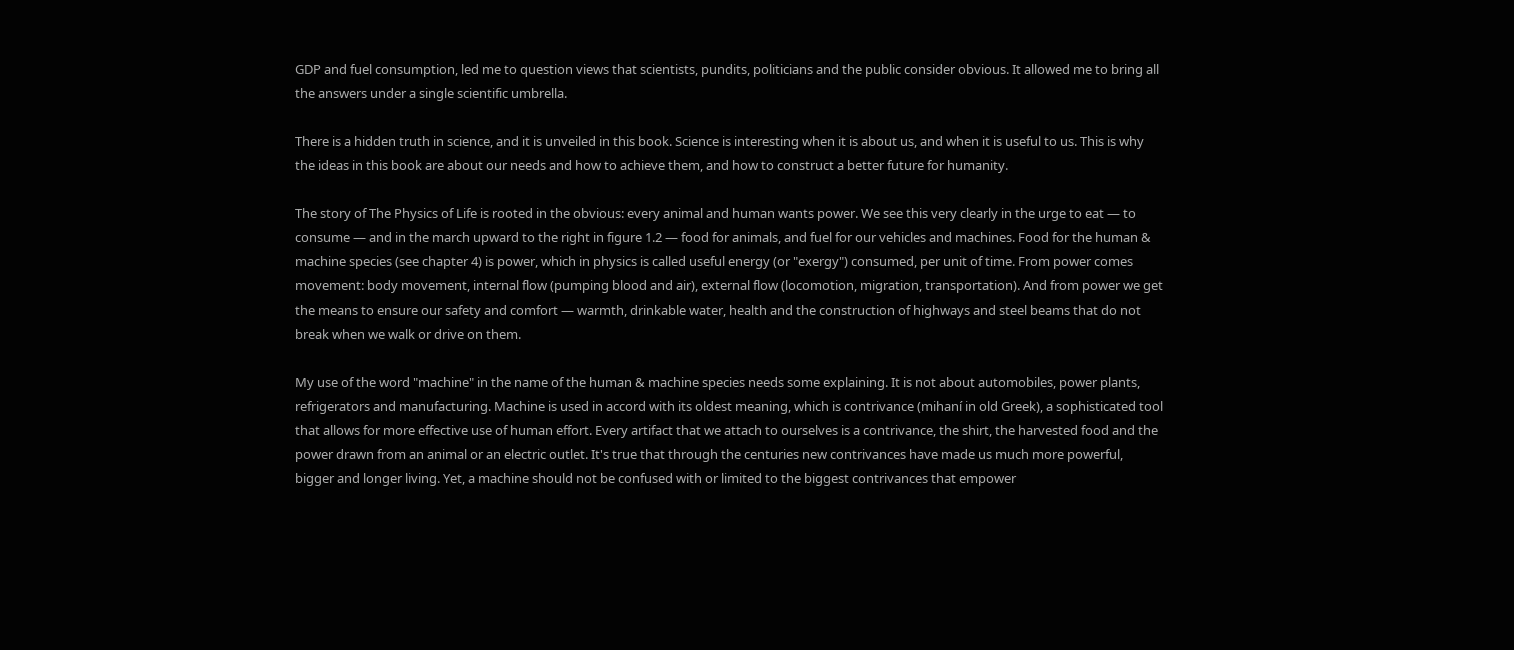GDP and fuel consumption, led me to question views that scientists, pundits, politicians and the public consider obvious. It allowed me to bring all the answers under a single scientific umbrella.

There is a hidden truth in science, and it is unveiled in this book. Science is interesting when it is about us, and when it is useful to us. This is why the ideas in this book are about our needs and how to achieve them, and how to construct a better future for humanity.

The story of The Physics of Life is rooted in the obvious: every animal and human wants power. We see this very clearly in the urge to eat — to consume — and in the march upward to the right in figure 1.2 — food for animals, and fuel for our vehicles and machines. Food for the human & machine species (see chapter 4) is power, which in physics is called useful energy (or "exergy") consumed, per unit of time. From power comes movement: body movement, internal flow (pumping blood and air), external flow (locomotion, migration, transportation). And from power we get the means to ensure our safety and comfort — warmth, drinkable water, health and the construction of highways and steel beams that do not break when we walk or drive on them.

My use of the word "machine" in the name of the human & machine species needs some explaining. It is not about automobiles, power plants, refrigerators and manufacturing. Machine is used in accord with its oldest meaning, which is contrivance (mihaní in old Greek), a sophisticated tool that allows for more effective use of human effort. Every artifact that we attach to ourselves is a contrivance, the shirt, the harvested food and the power drawn from an animal or an electric outlet. It's true that through the centuries new contrivances have made us much more powerful, bigger and longer living. Yet, a machine should not be confused with or limited to the biggest contrivances that empower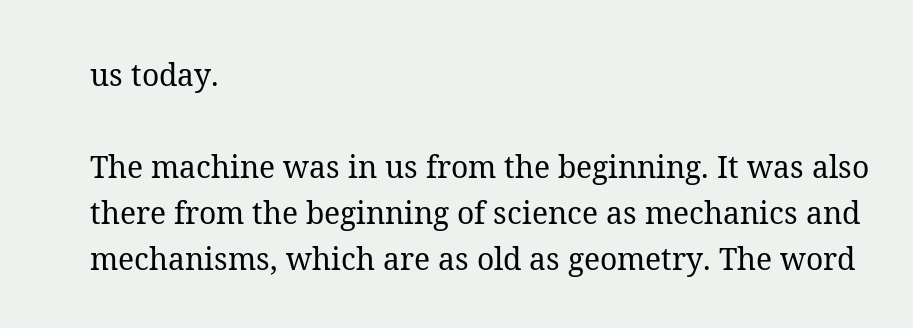us today.

The machine was in us from the beginning. It was also there from the beginning of science as mechanics and mechanisms, which are as old as geometry. The word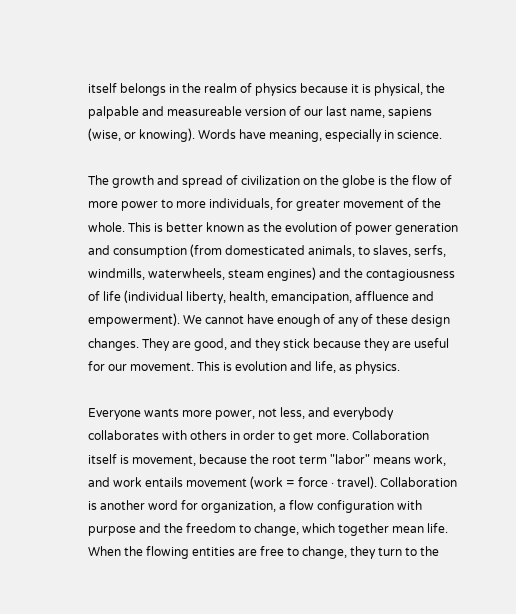itself belongs in the realm of physics because it is physical, the palpable and measureable version of our last name, sapiens (wise, or knowing). Words have meaning, especially in science.

The growth and spread of civilization on the globe is the flow of more power to more individuals, for greater movement of the whole. This is better known as the evolution of power generation and consumption (from domesticated animals, to slaves, serfs, windmills, waterwheels, steam engines) and the contagiousness of life (individual liberty, health, emancipation, affluence and empowerment). We cannot have enough of any of these design changes. They are good, and they stick because they are useful for our movement. This is evolution and life, as physics.

Everyone wants more power, not less, and everybody collaborates with others in order to get more. Collaboration itself is movement, because the root term "labor" means work, and work entails movement (work = force · travel). Collaboration is another word for organization, a flow configuration with purpose and the freedom to change, which together mean life. When the flowing entities are free to change, they turn to the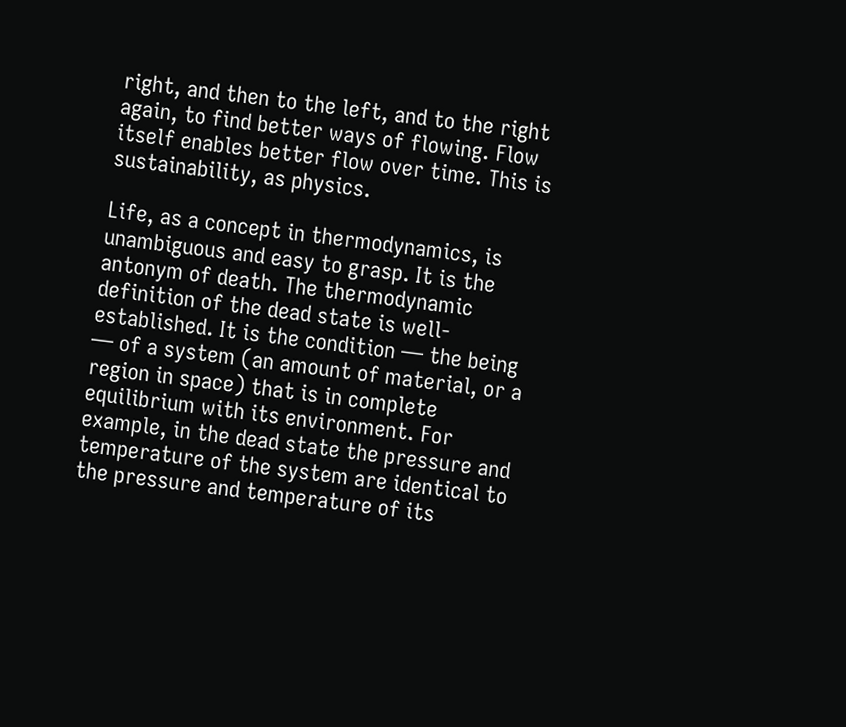right, and then to the left, and to the right again, to find better ways of flowing. Flow itself enables better flow over time. This is sustainability, as physics.

Life, as a concept in thermodynamics, is unambiguous and easy to grasp. It is the antonym of death. The thermodynamic definition of the dead state is well-established. It is the condition — the being — of a system (an amount of material, or a region in space) that is in complete equilibrium with its environment. For example, in the dead state the pressure and temperature of the system are identical to the pressure and temperature of its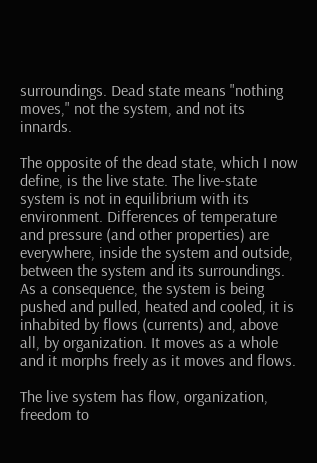surroundings. Dead state means "nothing moves," not the system, and not its innards.

The opposite of the dead state, which I now define, is the live state. The live-state system is not in equilibrium with its environment. Differences of temperature and pressure (and other properties) are everywhere, inside the system and outside, between the system and its surroundings. As a consequence, the system is being pushed and pulled, heated and cooled, it is inhabited by flows (currents) and, above all, by organization. It moves as a whole and it morphs freely as it moves and flows.

The live system has flow, organization, freedom to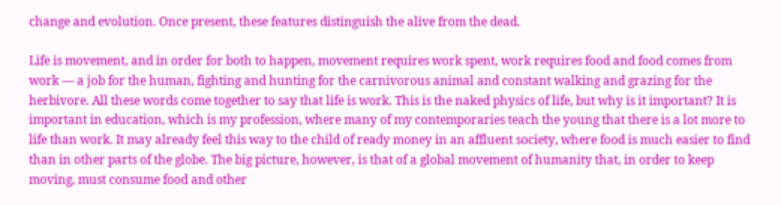change and evolution. Once present, these features distinguish the alive from the dead.

Life is movement, and in order for both to happen, movement requires work spent, work requires food and food comes from work — a job for the human, fighting and hunting for the carnivorous animal and constant walking and grazing for the herbivore. All these words come together to say that life is work. This is the naked physics of life, but why is it important? It is important in education, which is my profession, where many of my contemporaries teach the young that there is a lot more to life than work. It may already feel this way to the child of ready money in an affluent society, where food is much easier to find than in other parts of the globe. The big picture, however, is that of a global movement of humanity that, in order to keep moving, must consume food and other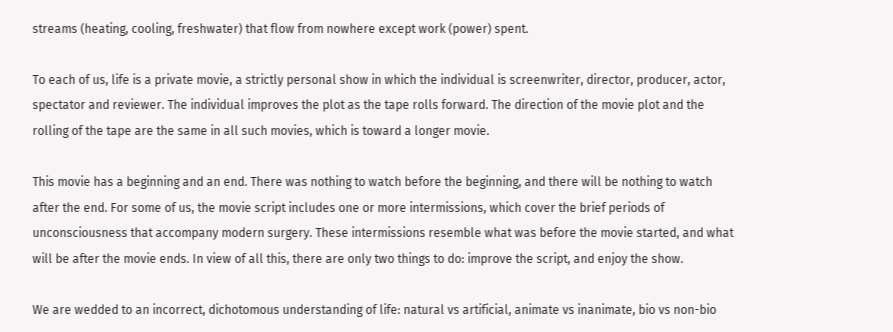streams (heating, cooling, freshwater) that flow from nowhere except work (power) spent.

To each of us, life is a private movie, a strictly personal show in which the individual is screenwriter, director, producer, actor, spectator and reviewer. The individual improves the plot as the tape rolls forward. The direction of the movie plot and the rolling of the tape are the same in all such movies, which is toward a longer movie.

This movie has a beginning and an end. There was nothing to watch before the beginning, and there will be nothing to watch after the end. For some of us, the movie script includes one or more intermissions, which cover the brief periods of unconsciousness that accompany modern surgery. These intermissions resemble what was before the movie started, and what will be after the movie ends. In view of all this, there are only two things to do: improve the script, and enjoy the show.

We are wedded to an incorrect, dichotomous understanding of life: natural vs artificial, animate vs inanimate, bio vs non-bio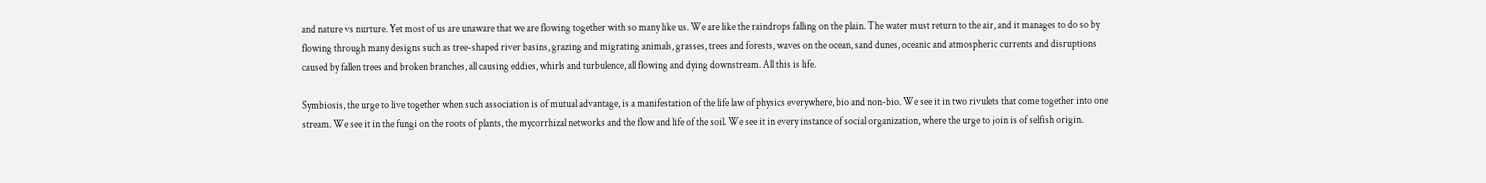and nature vs nurture. Yet most of us are unaware that we are flowing together with so many like us. We are like the raindrops falling on the plain. The water must return to the air, and it manages to do so by flowing through many designs such as tree-shaped river basins, grazing and migrating animals, grasses, trees and forests, waves on the ocean, sand dunes, oceanic and atmospheric currents and disruptions caused by fallen trees and broken branches, all causing eddies, whirls and turbulence, all flowing and dying downstream. All this is life.

Symbiosis, the urge to live together when such association is of mutual advantage, is a manifestation of the life law of physics everywhere, bio and non-bio. We see it in two rivulets that come together into one stream. We see it in the fungi on the roots of plants, the mycorrhizal networks and the flow and life of the soil. We see it in every instance of social organization, where the urge to join is of selfish origin.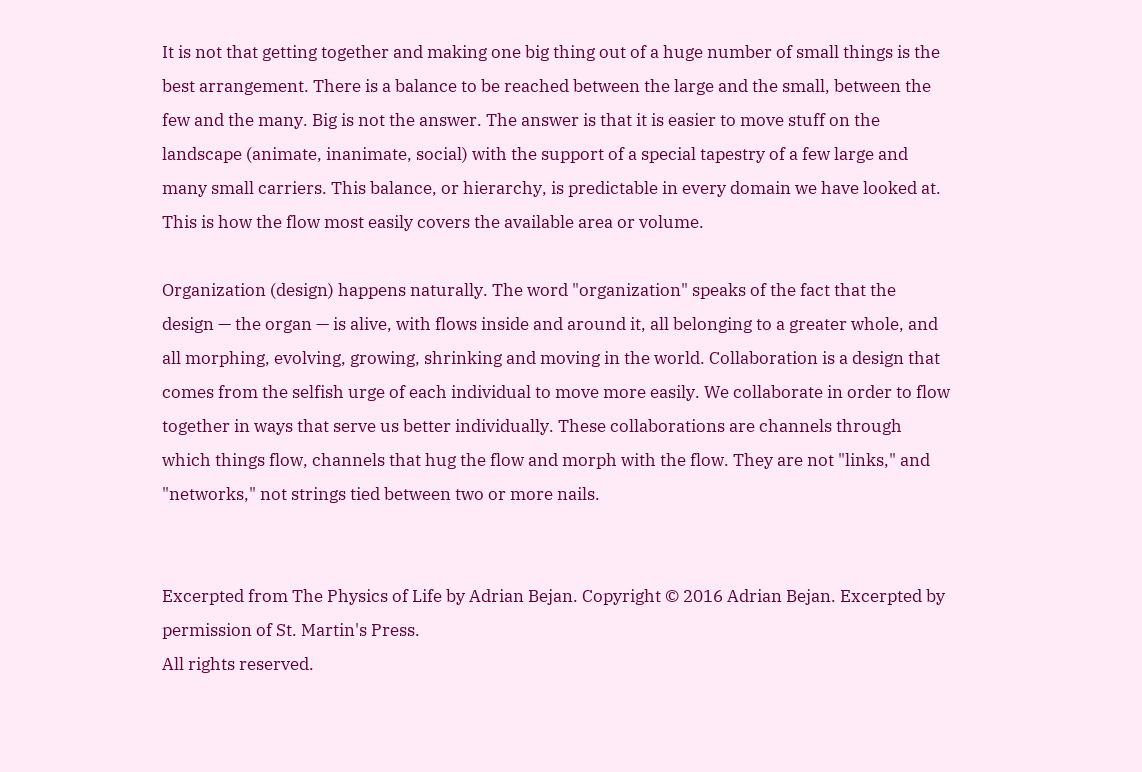It is not that getting together and making one big thing out of a huge number of small things is the best arrangement. There is a balance to be reached between the large and the small, between the few and the many. Big is not the answer. The answer is that it is easier to move stuff on the landscape (animate, inanimate, social) with the support of a special tapestry of a few large and many small carriers. This balance, or hierarchy, is predictable in every domain we have looked at. This is how the flow most easily covers the available area or volume.

Organization (design) happens naturally. The word "organization" speaks of the fact that the design — the organ — is alive, with flows inside and around it, all belonging to a greater whole, and all morphing, evolving, growing, shrinking and moving in the world. Collaboration is a design that comes from the selfish urge of each individual to move more easily. We collaborate in order to flow together in ways that serve us better individually. These collaborations are channels through which things flow, channels that hug the flow and morph with the flow. They are not "links," and "networks," not strings tied between two or more nails.


Excerpted from The Physics of Life by Adrian Bejan. Copyright © 2016 Adrian Bejan. Excerpted by permission of St. Martin's Press.
All rights reserved.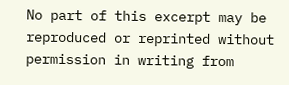No part of this excerpt may be reproduced or reprinted without permission in writing from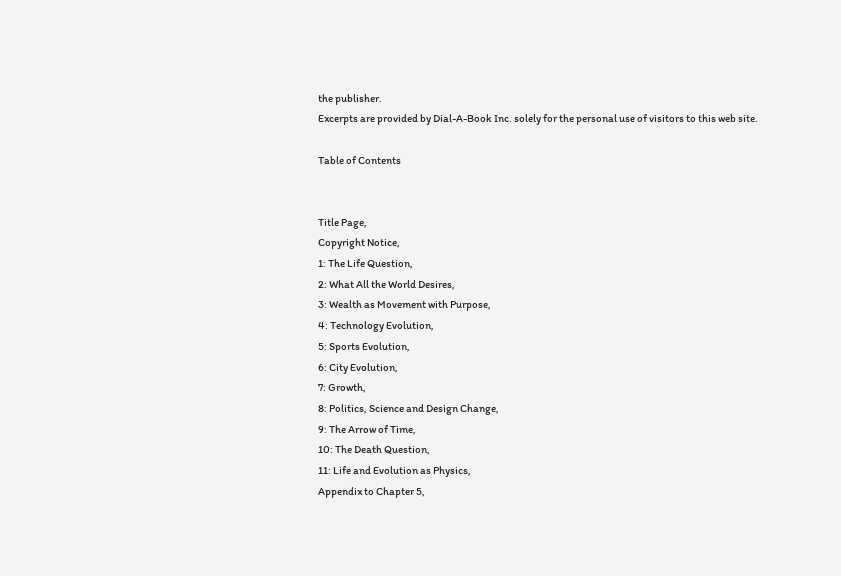the publisher.
Excerpts are provided by Dial-A-Book Inc. solely for the personal use of visitors to this web site.

Table of Contents


Title Page,
Copyright Notice,
1: The Life Question,
2: What All the World Desires,
3: Wealth as Movement with Purpose,
4: Technology Evolution,
5: Sports Evolution,
6: City Evolution,
7: Growth,
8: Politics, Science and Design Change,
9: The Arrow of Time,
10: The Death Question,
11: Life and Evolution as Physics,
Appendix to Chapter 5,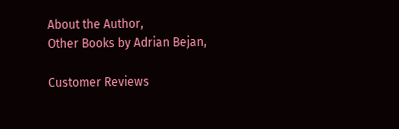About the Author,
Other Books by Adrian Bejan,

Customer Reviews